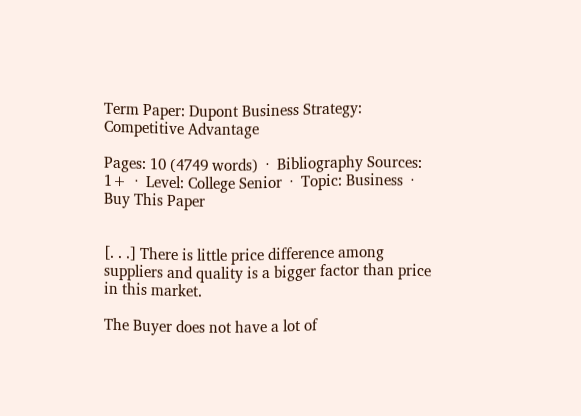Term Paper: Dupont Business Strategy: Competitive Advantage

Pages: 10 (4749 words)  ·  Bibliography Sources: 1+  ·  Level: College Senior  ·  Topic: Business  ·  Buy This Paper


[. . .] There is little price difference among suppliers and quality is a bigger factor than price in this market.

The Buyer does not have a lot of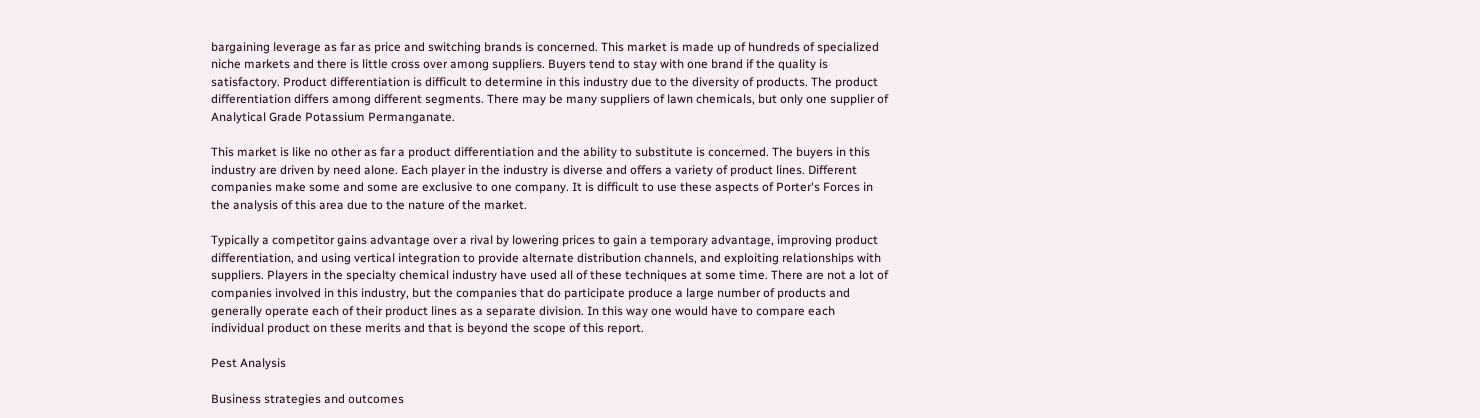bargaining leverage as far as price and switching brands is concerned. This market is made up of hundreds of specialized niche markets and there is little cross over among suppliers. Buyers tend to stay with one brand if the quality is satisfactory. Product differentiation is difficult to determine in this industry due to the diversity of products. The product differentiation differs among different segments. There may be many suppliers of lawn chemicals, but only one supplier of Analytical Grade Potassium Permanganate.

This market is like no other as far a product differentiation and the ability to substitute is concerned. The buyers in this industry are driven by need alone. Each player in the industry is diverse and offers a variety of product lines. Different companies make some and some are exclusive to one company. It is difficult to use these aspects of Porter's Forces in the analysis of this area due to the nature of the market.

Typically a competitor gains advantage over a rival by lowering prices to gain a temporary advantage, improving product differentiation, and using vertical integration to provide alternate distribution channels, and exploiting relationships with suppliers. Players in the specialty chemical industry have used all of these techniques at some time. There are not a lot of companies involved in this industry, but the companies that do participate produce a large number of products and generally operate each of their product lines as a separate division. In this way one would have to compare each individual product on these merits and that is beyond the scope of this report.

Pest Analysis

Business strategies and outcomes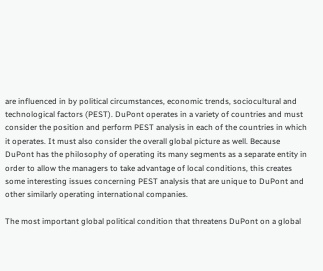are influenced in by political circumstances, economic trends, sociocultural and technological factors (PEST). DuPont operates in a variety of countries and must consider the position and perform PEST analysis in each of the countries in which it operates. It must also consider the overall global picture as well. Because DuPont has the philosophy of operating its many segments as a separate entity in order to allow the managers to take advantage of local conditions, this creates some interesting issues concerning PEST analysis that are unique to DuPont and other similarly operating international companies.

The most important global political condition that threatens DuPont on a global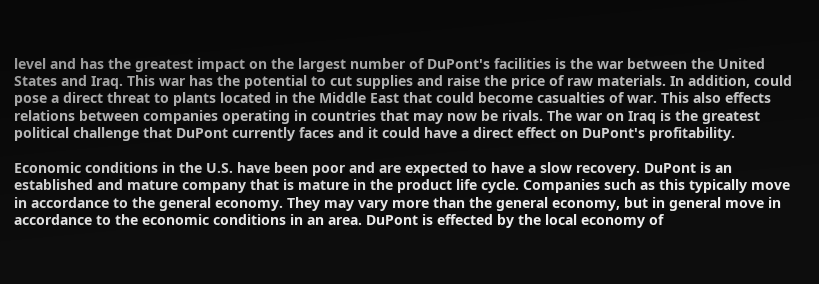level and has the greatest impact on the largest number of DuPont's facilities is the war between the United States and Iraq. This war has the potential to cut supplies and raise the price of raw materials. In addition, could pose a direct threat to plants located in the Middle East that could become casualties of war. This also effects relations between companies operating in countries that may now be rivals. The war on Iraq is the greatest political challenge that DuPont currently faces and it could have a direct effect on DuPont's profitability.

Economic conditions in the U.S. have been poor and are expected to have a slow recovery. DuPont is an established and mature company that is mature in the product life cycle. Companies such as this typically move in accordance to the general economy. They may vary more than the general economy, but in general move in accordance to the economic conditions in an area. DuPont is effected by the local economy of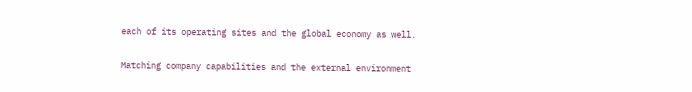each of its operating sites and the global economy as well.

Matching company capabilities and the external environment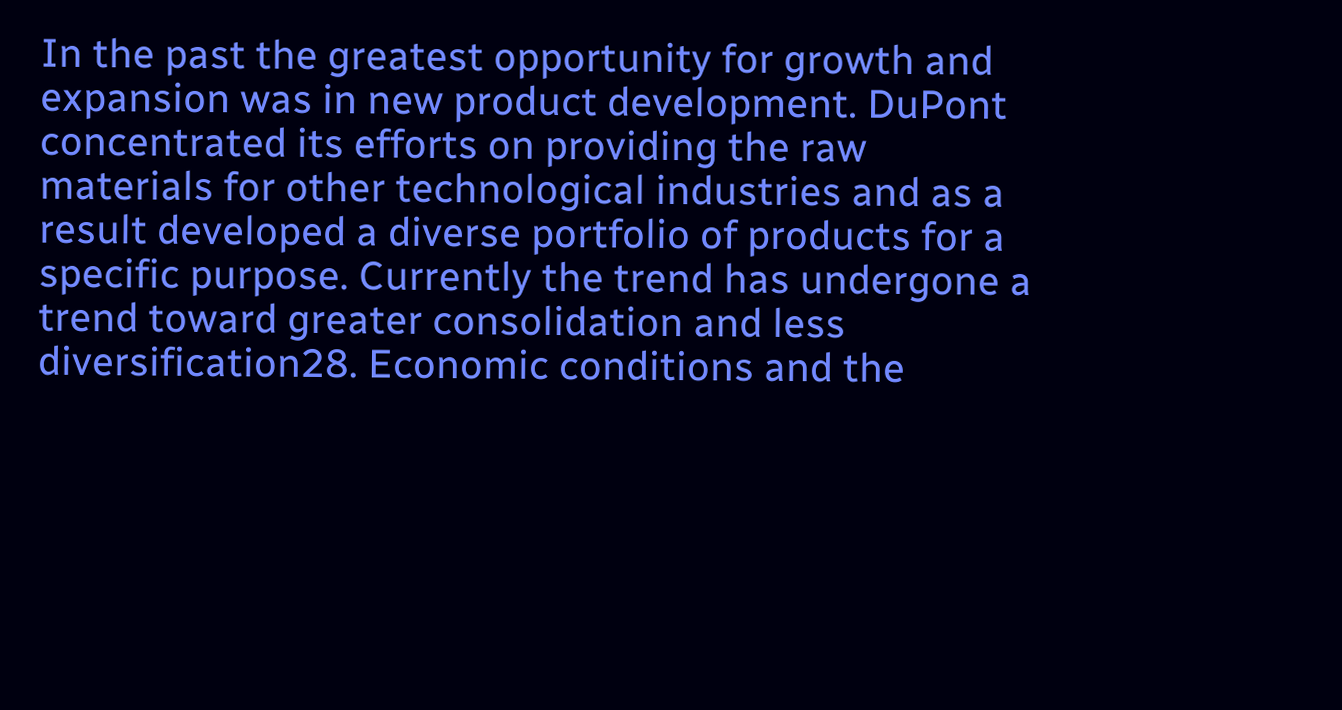In the past the greatest opportunity for growth and expansion was in new product development. DuPont concentrated its efforts on providing the raw materials for other technological industries and as a result developed a diverse portfolio of products for a specific purpose. Currently the trend has undergone a trend toward greater consolidation and less diversification28. Economic conditions and the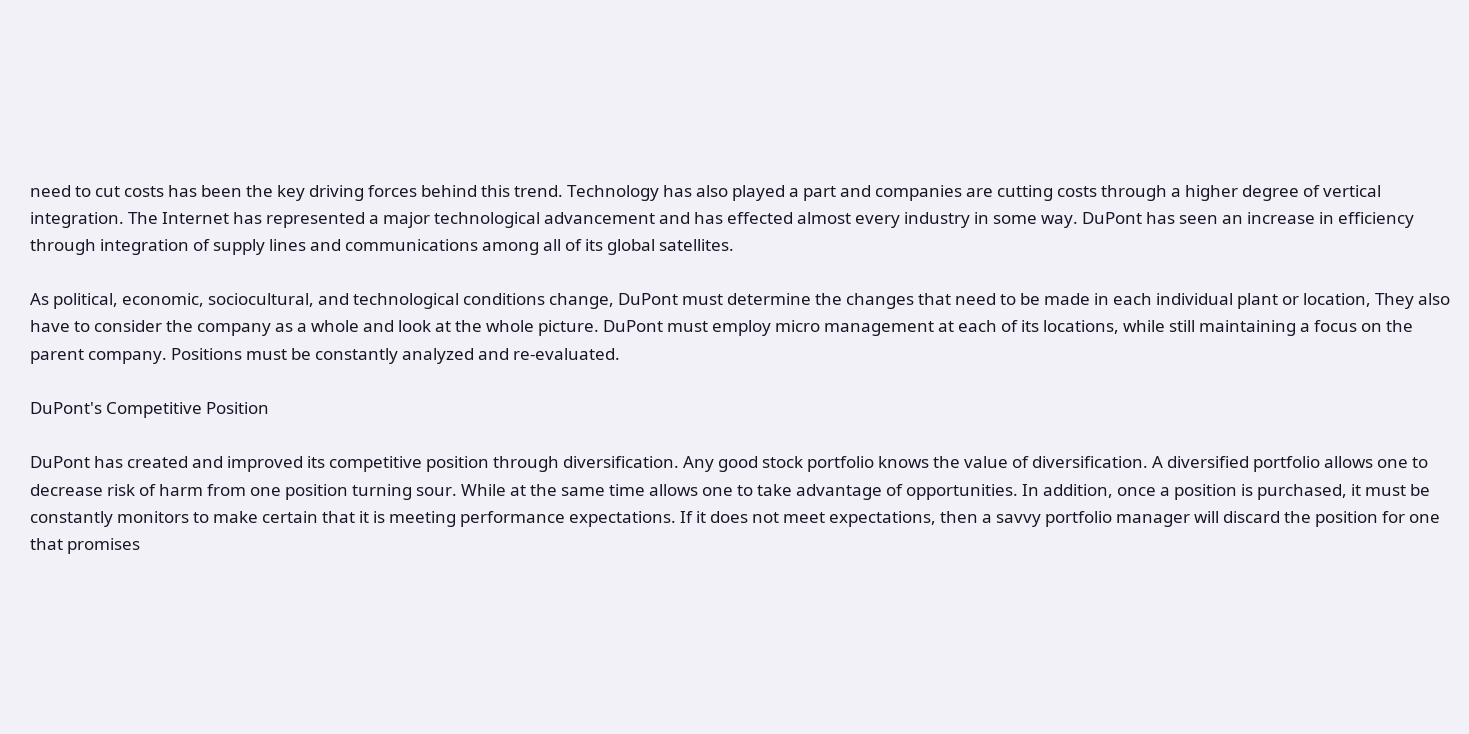need to cut costs has been the key driving forces behind this trend. Technology has also played a part and companies are cutting costs through a higher degree of vertical integration. The Internet has represented a major technological advancement and has effected almost every industry in some way. DuPont has seen an increase in efficiency through integration of supply lines and communications among all of its global satellites.

As political, economic, sociocultural, and technological conditions change, DuPont must determine the changes that need to be made in each individual plant or location, They also have to consider the company as a whole and look at the whole picture. DuPont must employ micro management at each of its locations, while still maintaining a focus on the parent company. Positions must be constantly analyzed and re-evaluated.

DuPont's Competitive Position

DuPont has created and improved its competitive position through diversification. Any good stock portfolio knows the value of diversification. A diversified portfolio allows one to decrease risk of harm from one position turning sour. While at the same time allows one to take advantage of opportunities. In addition, once a position is purchased, it must be constantly monitors to make certain that it is meeting performance expectations. If it does not meet expectations, then a savvy portfolio manager will discard the position for one that promises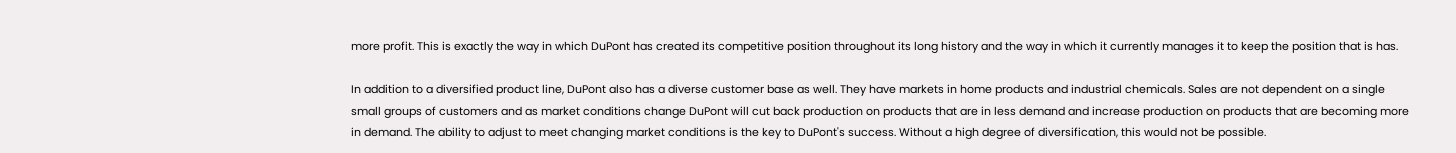more profit. This is exactly the way in which DuPont has created its competitive position throughout its long history and the way in which it currently manages it to keep the position that is has.

In addition to a diversified product line, DuPont also has a diverse customer base as well. They have markets in home products and industrial chemicals. Sales are not dependent on a single small groups of customers and as market conditions change DuPont will cut back production on products that are in less demand and increase production on products that are becoming more in demand. The ability to adjust to meet changing market conditions is the key to DuPont's success. Without a high degree of diversification, this would not be possible.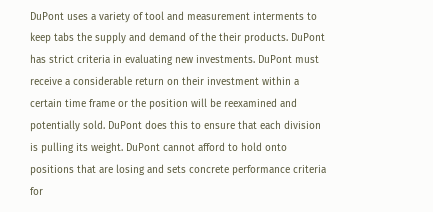DuPont uses a variety of tool and measurement interments to keep tabs the supply and demand of the their products. DuPont has strict criteria in evaluating new investments. DuPont must receive a considerable return on their investment within a certain time frame or the position will be reexamined and potentially sold. DuPont does this to ensure that each division is pulling its weight. DuPont cannot afford to hold onto positions that are losing and sets concrete performance criteria for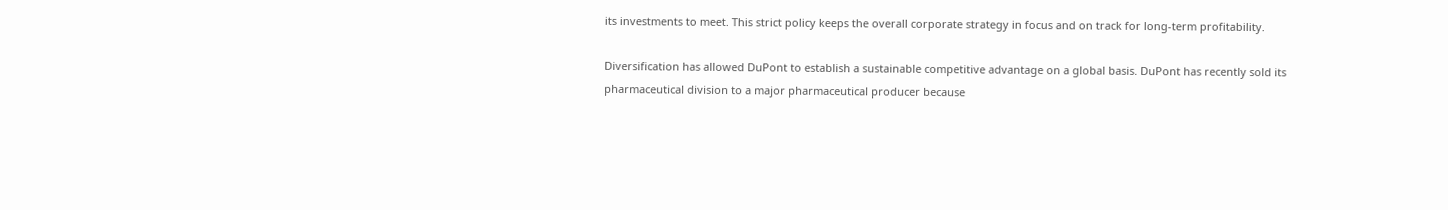its investments to meet. This strict policy keeps the overall corporate strategy in focus and on track for long-term profitability.

Diversification has allowed DuPont to establish a sustainable competitive advantage on a global basis. DuPont has recently sold its pharmaceutical division to a major pharmaceutical producer because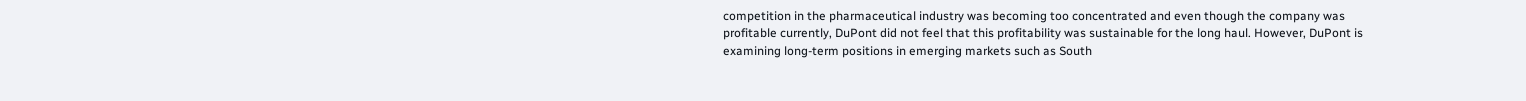competition in the pharmaceutical industry was becoming too concentrated and even though the company was profitable currently, DuPont did not feel that this profitability was sustainable for the long haul. However, DuPont is examining long-term positions in emerging markets such as South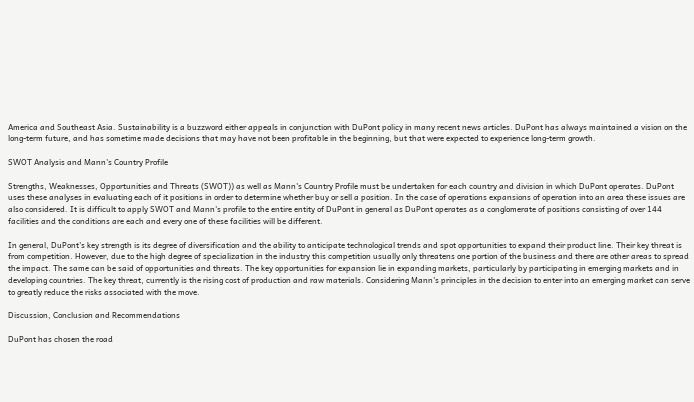America and Southeast Asia. Sustainability is a buzzword either appeals in conjunction with DuPont policy in many recent news articles. DuPont has always maintained a vision on the long-term future, and has sometime made decisions that may have not been profitable in the beginning, but that were expected to experience long-term growth.

SWOT Analysis and Mann's Country Profile

Strengths, Weaknesses, Opportunities and Threats (SWOT)) as well as Mann's Country Profile must be undertaken for each country and division in which DuPont operates. DuPont uses these analyses in evaluating each of it positions in order to determine whether buy or sell a position. In the case of operations expansions of operation into an area these issues are also considered. It is difficult to apply SWOT and Mann's profile to the entire entity of DuPont in general as DuPont operates as a conglomerate of positions consisting of over 144 facilities and the conditions are each and every one of these facilities will be different.

In general, DuPont's key strength is its degree of diversification and the ability to anticipate technological trends and spot opportunities to expand their product line. Their key threat is from competition. However, due to the high degree of specialization in the industry this competition usually only threatens one portion of the business and there are other areas to spread the impact. The same can be said of opportunities and threats. The key opportunities for expansion lie in expanding markets, particularly by participating in emerging markets and in developing countries. The key threat, currently is the rising cost of production and raw materials. Considering Mann's principles in the decision to enter into an emerging market can serve to greatly reduce the risks associated with the move.

Discussion, Conclusion and Recommendations

DuPont has chosen the road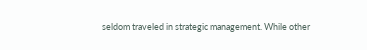seldom traveled in strategic management. While other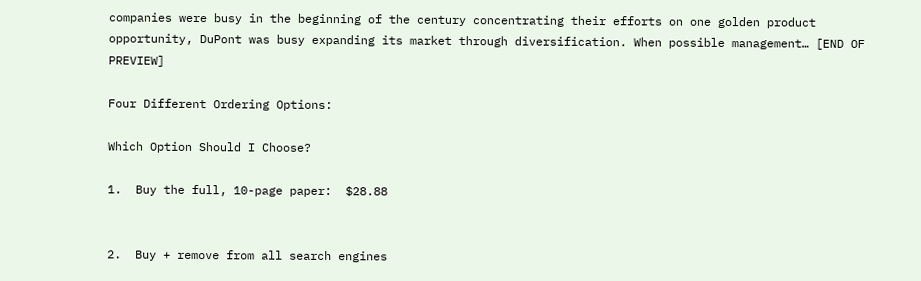companies were busy in the beginning of the century concentrating their efforts on one golden product opportunity, DuPont was busy expanding its market through diversification. When possible management… [END OF PREVIEW]

Four Different Ordering Options:

Which Option Should I Choose?

1.  Buy the full, 10-page paper:  $28.88


2.  Buy + remove from all search engines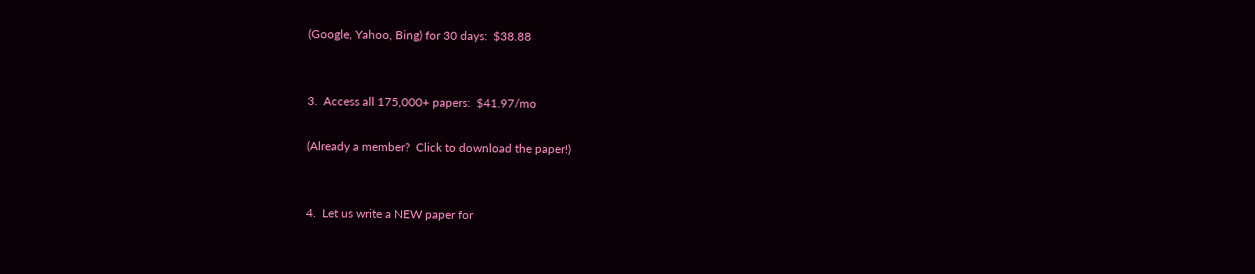(Google, Yahoo, Bing) for 30 days:  $38.88


3.  Access all 175,000+ papers:  $41.97/mo

(Already a member?  Click to download the paper!)


4.  Let us write a NEW paper for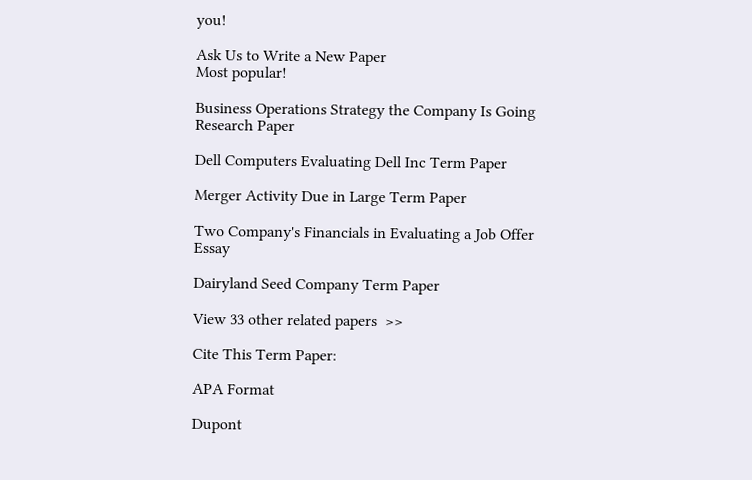you!

Ask Us to Write a New Paper
Most popular!

Business Operations Strategy the Company Is Going Research Paper

Dell Computers Evaluating Dell Inc Term Paper

Merger Activity Due in Large Term Paper

Two Company's Financials in Evaluating a Job Offer Essay

Dairyland Seed Company Term Paper

View 33 other related papers  >>

Cite This Term Paper:

APA Format

Dupont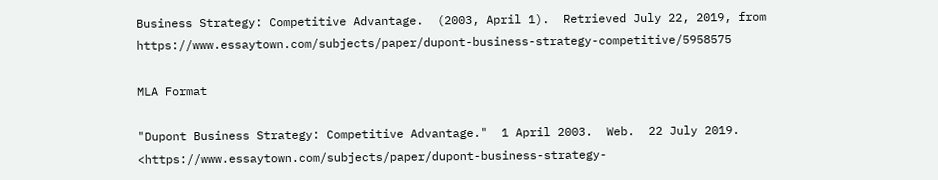Business Strategy: Competitive Advantage.  (2003, April 1).  Retrieved July 22, 2019, from https://www.essaytown.com/subjects/paper/dupont-business-strategy-competitive/5958575

MLA Format

"Dupont Business Strategy: Competitive Advantage."  1 April 2003.  Web.  22 July 2019. <https://www.essaytown.com/subjects/paper/dupont-business-strategy-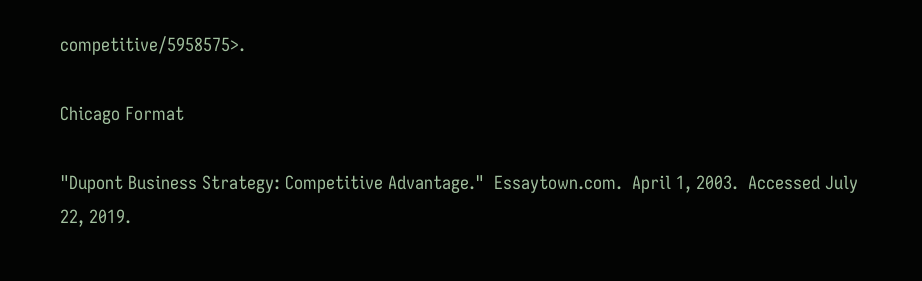competitive/5958575>.

Chicago Format

"Dupont Business Strategy: Competitive Advantage."  Essaytown.com.  April 1, 2003.  Accessed July 22, 2019.